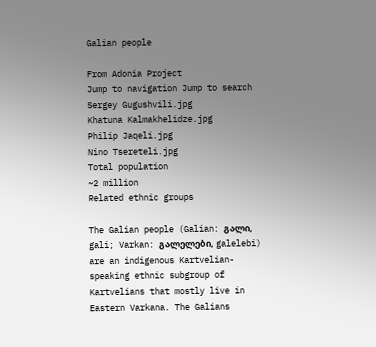Galian people

From Adonia Project
Jump to navigation Jump to search
Sergey Gugushvili.jpg
Khatuna Kalmakhelidze.jpg
Philip Jaqeli.jpg
Nino Tsereteli.jpg
Total population
~2 million
Related ethnic groups

The Galian people (Galian: გალი, gali; Varkan: გალელები, galelebi) are an indigenous Kartvelian-speaking ethnic subgroup of Kartvelians that mostly live in Eastern Varkana. The Galians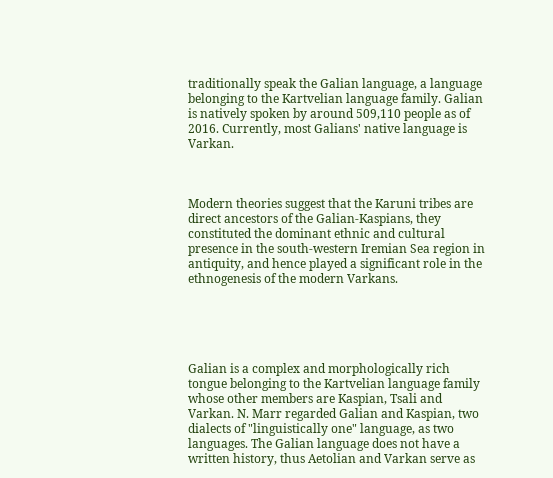traditionally speak the Galian language, a language belonging to the Kartvelian language family. Galian is natively spoken by around 509,110 people as of 2016. Currently, most Galians' native language is Varkan.



Modern theories suggest that the Karuni tribes are direct ancestors of the Galian-Kaspians, they constituted the dominant ethnic and cultural presence in the south-western Iremian Sea region in antiquity, and hence played a significant role in the ethnogenesis of the modern Varkans.





Galian is a complex and morphologically rich tongue belonging to the Kartvelian language family whose other members are Kaspian, Tsali and Varkan. N. Marr regarded Galian and Kaspian, two dialects of "linguistically one" language, as two languages. The Galian language does not have a written history, thus Aetolian and Varkan serve as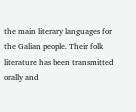the main literary languages for the Galian people. Their folk literature has been transmitted orally and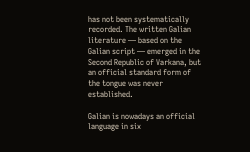has not been systematically recorded. The written Galian literature — based on the Galian script — emerged in the Second Republic of Varkana, but an official standard form of the tongue was never established.

Galian is nowadays an official language in six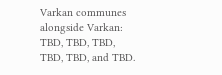Varkan communes alongside Varkan: TBD, TBD, TBD, TBD, TBD, and TBD.